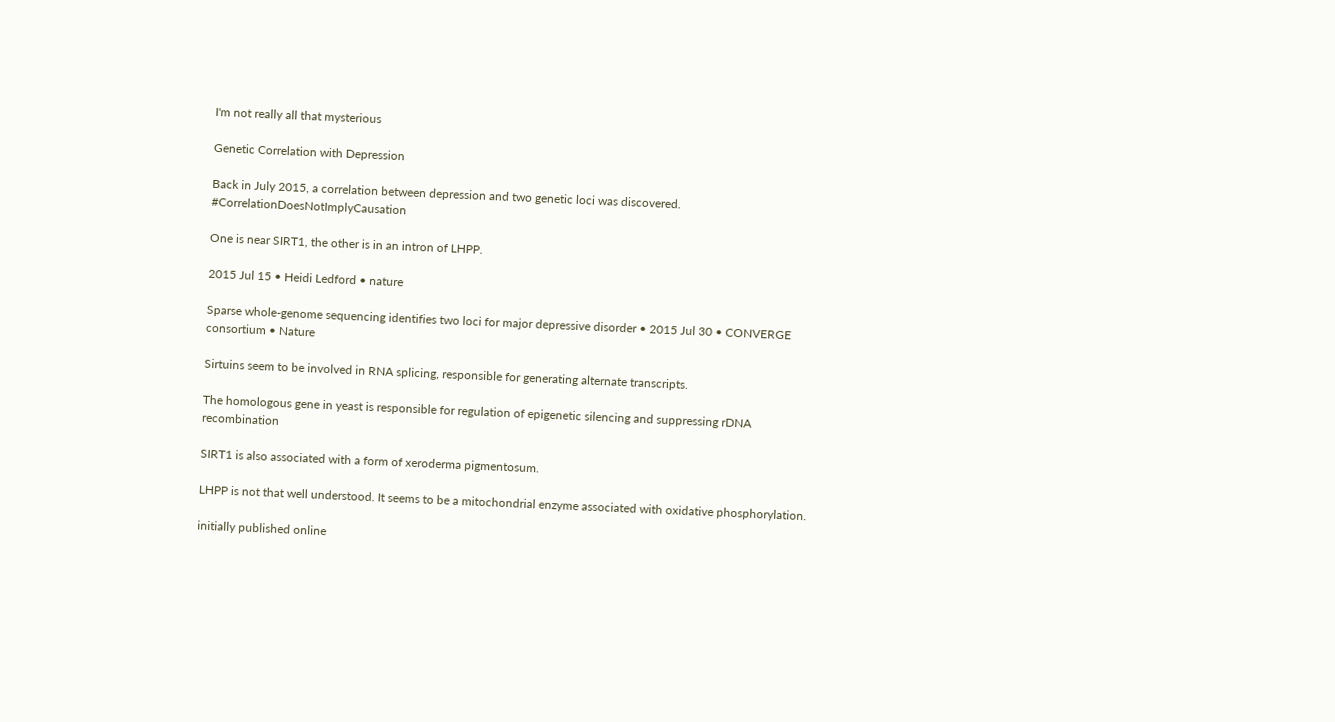I'm not really all that mysterious

Genetic Correlation with Depression

Back in July 2015, a correlation between depression and two genetic loci was discovered. #CorrelationDoesNotImplyCausation

One is near SIRT1, the other is in an intron of LHPP.

2015 Jul 15 • Heidi Ledford • nature

Sparse whole-genome sequencing identifies two loci for major depressive disorder • 2015 Jul 30 • CONVERGE consortium • Nature

Sirtuins seem to be involved in RNA splicing, responsible for generating alternate transcripts.

The homologous gene in yeast is responsible for regulation of epigenetic silencing and suppressing rDNA recombination

SIRT1 is also associated with a form of xeroderma pigmentosum.

LHPP is not that well understood. It seems to be a mitochondrial enzyme associated with oxidative phosphorylation.

initially published online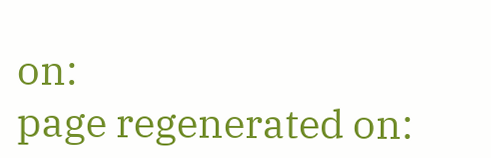on:
page regenerated on: